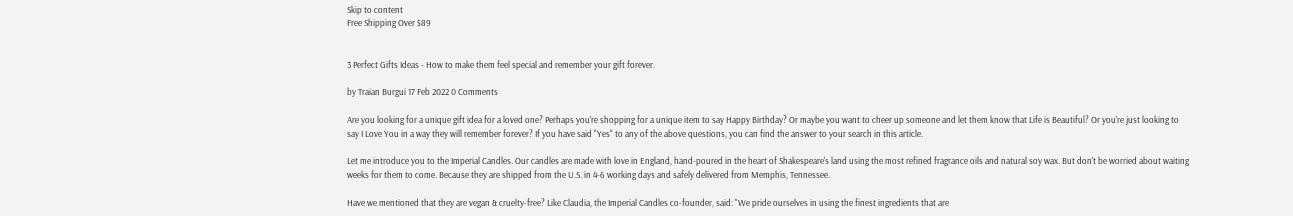Skip to content
Free Shipping Over $89


3 Perfect Gifts Ideas - How to make them feel special and remember your gift forever.

by Traian Burgui 17 Feb 2022 0 Comments

Are you looking for a unique gift idea for a loved one? Perhaps you're shopping for a unique item to say Happy Birthday? Or maybe you want to cheer up someone and let them know that Life is Beautiful? Or you're just looking to say I Love You in a way they will remember forever? If you have said "Yes" to any of the above questions, you can find the answer to your search in this article.

Let me introduce you to the Imperial Candles. Our candles are made with love in England, hand-poured in the heart of Shakespeare's land using the most refined fragrance oils and natural soy wax. But don't be worried about waiting weeks for them to come. Because they are shipped from the U.S. in 4-6 working days and safely delivered from Memphis, Tennessee.

Have we mentioned that they are vegan & cruelty-free? Like Claudia, the Imperial Candles co-founder, said: "We pride ourselves in using the finest ingredients that are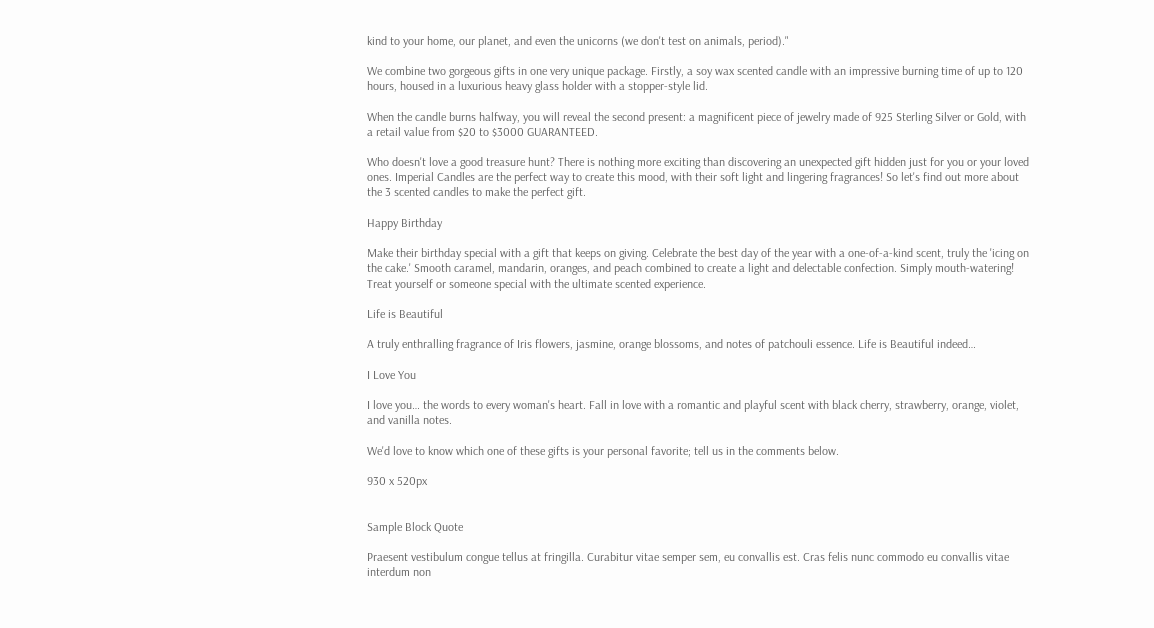kind to your home, our planet, and even the unicorns (we don't test on animals, period)."

We combine two gorgeous gifts in one very unique package. Firstly, a soy wax scented candle with an impressive burning time of up to 120 hours, housed in a luxurious heavy glass holder with a stopper-style lid.

When the candle burns halfway, you will reveal the second present: a magnificent piece of jewelry made of 925 Sterling Silver or Gold, with a retail value from $20 to $3000 GUARANTEED.

Who doesn't love a good treasure hunt? There is nothing more exciting than discovering an unexpected gift hidden just for you or your loved ones. Imperial Candles are the perfect way to create this mood, with their soft light and lingering fragrances! So let's find out more about the 3 scented candles to make the perfect gift.

Happy Birthday

Make their birthday special with a gift that keeps on giving. Celebrate the best day of the year with a one-of-a-kind scent, truly the 'icing on the cake.' Smooth caramel, mandarin, oranges, and peach combined to create a light and delectable confection. Simply mouth-watering! Treat yourself or someone special with the ultimate scented experience.

Life is Beautiful

A truly enthralling fragrance of Iris flowers, jasmine, orange blossoms, and notes of patchouli essence. Life is Beautiful indeed…

I Love You

I love you… the words to every woman's heart. Fall in love with a romantic and playful scent with black cherry, strawberry, orange, violet, and vanilla notes.

We'd love to know which one of these gifts is your personal favorite; tell us in the comments below.

930 x 520px


Sample Block Quote

Praesent vestibulum congue tellus at fringilla. Curabitur vitae semper sem, eu convallis est. Cras felis nunc commodo eu convallis vitae interdum non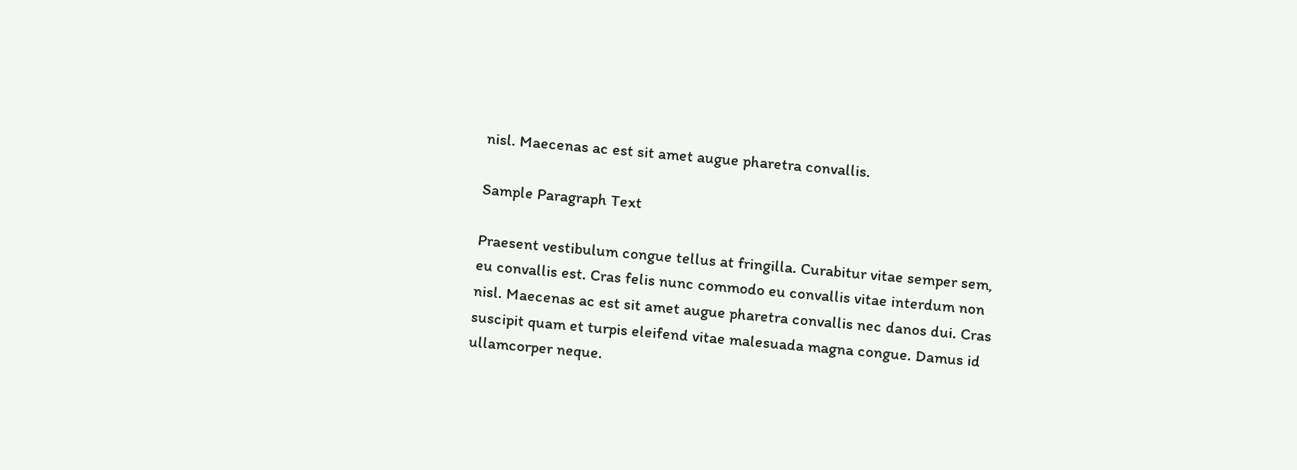nisl. Maecenas ac est sit amet augue pharetra convallis.

Sample Paragraph Text

Praesent vestibulum congue tellus at fringilla. Curabitur vitae semper sem, eu convallis est. Cras felis nunc commodo eu convallis vitae interdum non nisl. Maecenas ac est sit amet augue pharetra convallis nec danos dui. Cras suscipit quam et turpis eleifend vitae malesuada magna congue. Damus id ullamcorper neque.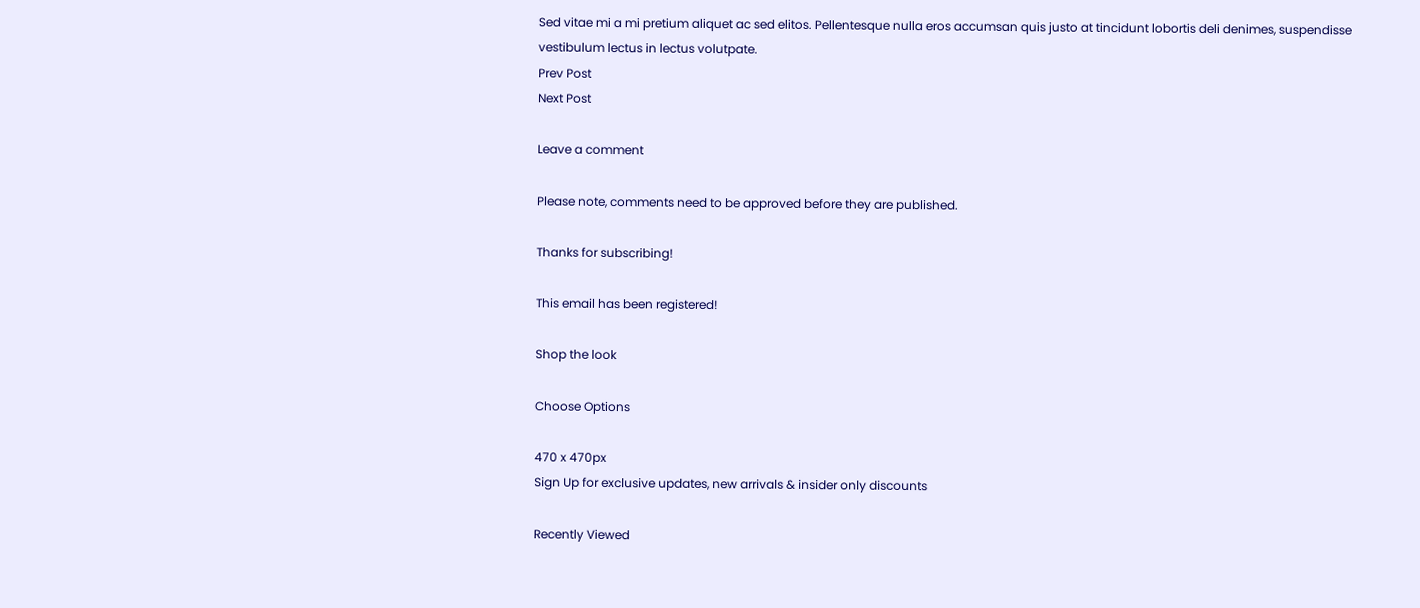Sed vitae mi a mi pretium aliquet ac sed elitos. Pellentesque nulla eros accumsan quis justo at tincidunt lobortis deli denimes, suspendisse vestibulum lectus in lectus volutpate.
Prev Post
Next Post

Leave a comment

Please note, comments need to be approved before they are published.

Thanks for subscribing!

This email has been registered!

Shop the look

Choose Options

470 x 470px
Sign Up for exclusive updates, new arrivals & insider only discounts

Recently Viewed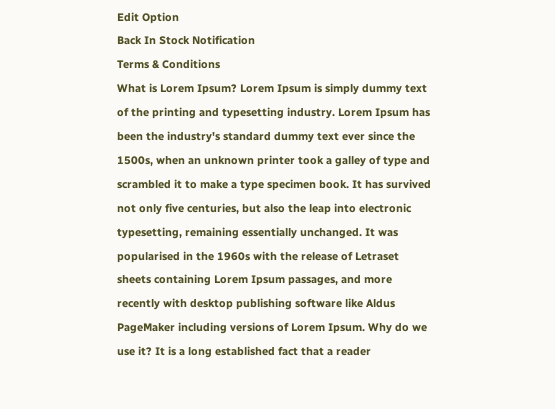Edit Option
Back In Stock Notification
Terms & Conditions
What is Lorem Ipsum? Lorem Ipsum is simply dummy text of the printing and typesetting industry. Lorem Ipsum has been the industry's standard dummy text ever since the 1500s, when an unknown printer took a galley of type and scrambled it to make a type specimen book. It has survived not only five centuries, but also the leap into electronic typesetting, remaining essentially unchanged. It was popularised in the 1960s with the release of Letraset sheets containing Lorem Ipsum passages, and more recently with desktop publishing software like Aldus PageMaker including versions of Lorem Ipsum. Why do we use it? It is a long established fact that a reader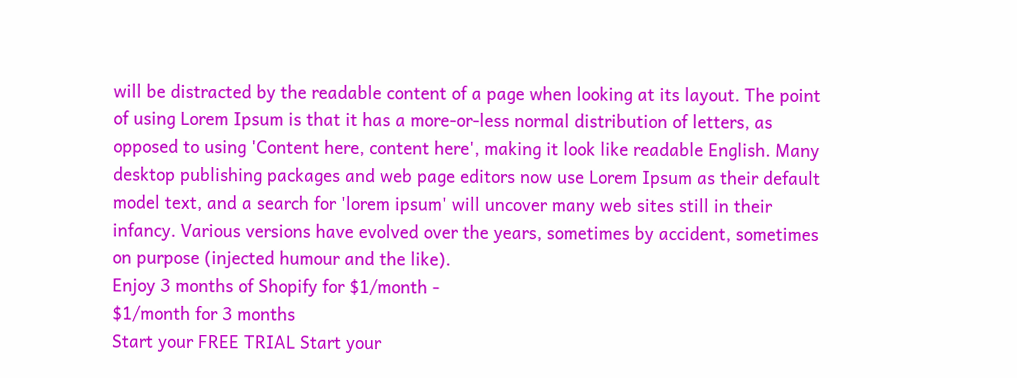will be distracted by the readable content of a page when looking at its layout. The point of using Lorem Ipsum is that it has a more-or-less normal distribution of letters, as opposed to using 'Content here, content here', making it look like readable English. Many desktop publishing packages and web page editors now use Lorem Ipsum as their default model text, and a search for 'lorem ipsum' will uncover many web sites still in their infancy. Various versions have evolved over the years, sometimes by accident, sometimes on purpose (injected humour and the like).
Enjoy 3 months of Shopify for $1/month -
$1/month for 3 months
Start your FREE TRIAL Start your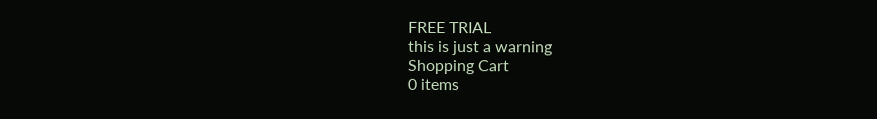FREE TRIAL
this is just a warning
Shopping Cart
0 items